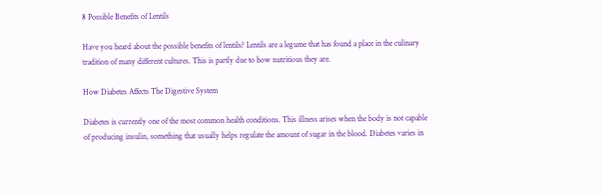8 Possible Benefits of Lentils

Have you heard about the possible benefits of lentils? Lentils are a legume that has found a place in the culinary tradition of many different cultures. This is partly due to how nutritious they are.

How Diabetes Affects The Digestive System

Diabetes is currently one of the most common health conditions. This illness arises when the body is not capable of producing insulin, something that usually helps regulate the amount of sugar in the blood. Diabetes varies in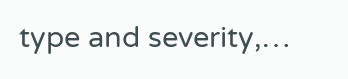type and severity,…